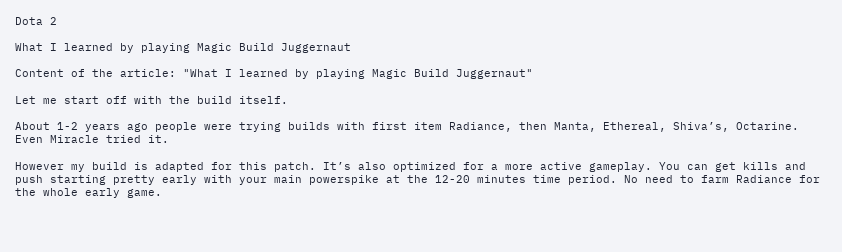Dota 2

What I learned by playing Magic Build Juggernaut

Content of the article: "What I learned by playing Magic Build Juggernaut"

Let me start off with the build itself.

About 1-2 years ago people were trying builds with first item Radiance, then Manta, Ethereal, Shiva’s, Octarine. Even Miracle tried it.

However my build is adapted for this patch. It’s also optimized for a more active gameplay. You can get kills and push starting pretty early with your main powerspike at the 12-20 minutes time period. No need to farm Radiance for the whole early game.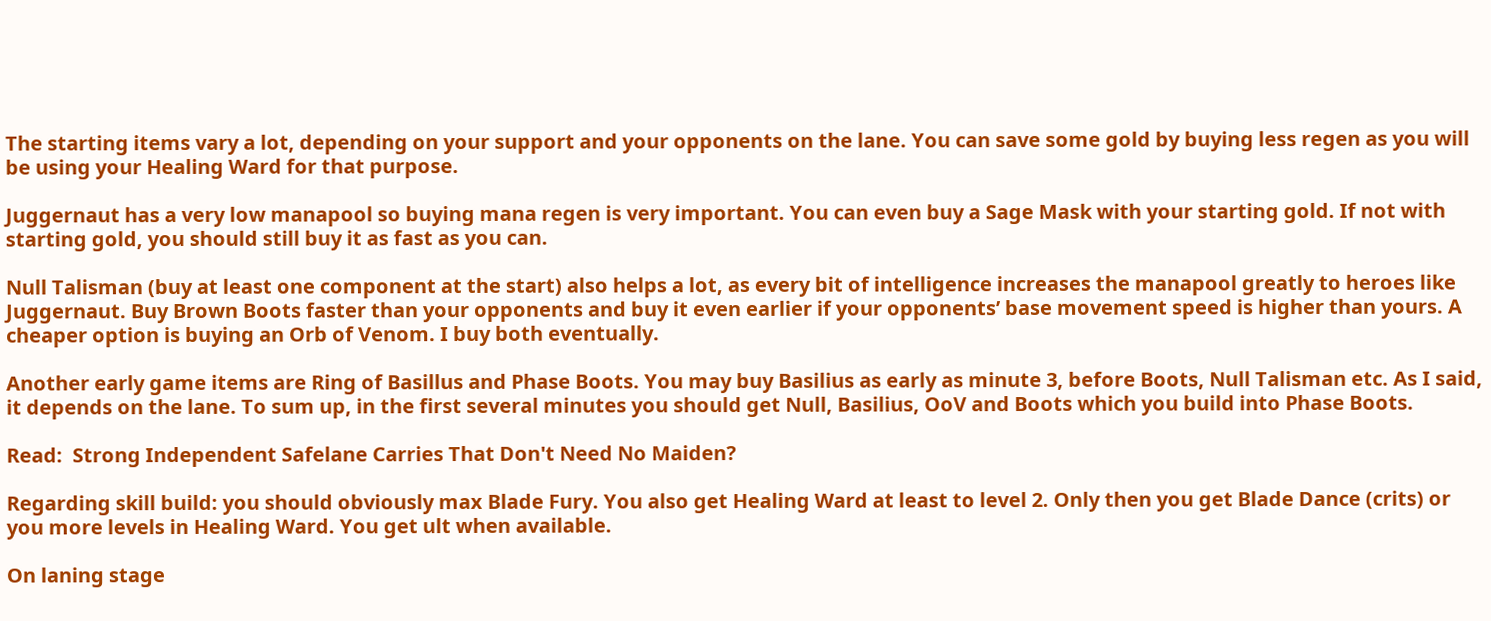The starting items vary a lot, depending on your support and your opponents on the lane. You can save some gold by buying less regen as you will be using your Healing Ward for that purpose.

Juggernaut has a very low manapool so buying mana regen is very important. You can even buy a Sage Mask with your starting gold. If not with starting gold, you should still buy it as fast as you can.

Null Talisman (buy at least one component at the start) also helps a lot, as every bit of intelligence increases the manapool greatly to heroes like Juggernaut. Buy Brown Boots faster than your opponents and buy it even earlier if your opponents’ base movement speed is higher than yours. A cheaper option is buying an Orb of Venom. I buy both eventually.

Another early game items are Ring of Basillus and Phase Boots. You may buy Basilius as early as minute 3, before Boots, Null Talisman etc. As I said, it depends on the lane. To sum up, in the first several minutes you should get Null, Basilius, OoV and Boots which you build into Phase Boots.

Read:  Strong Independent Safelane Carries That Don't Need No Maiden?

Regarding skill build: you should obviously max Blade Fury. You also get Healing Ward at least to level 2. Only then you get Blade Dance (crits) or you more levels in Healing Ward. You get ult when available.

On laning stage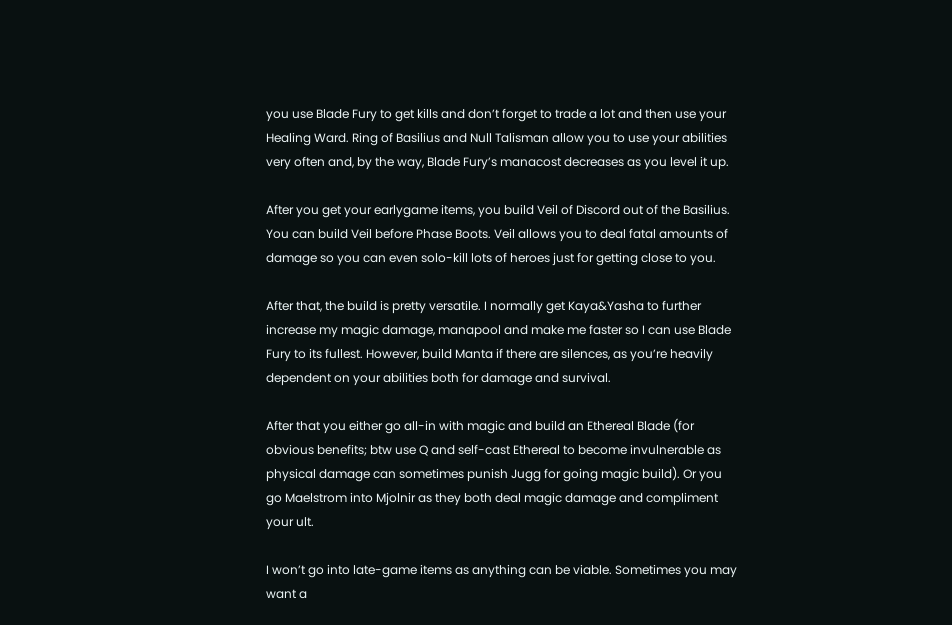you use Blade Fury to get kills and don’t forget to trade a lot and then use your Healing Ward. Ring of Basilius and Null Talisman allow you to use your abilities very often and, by the way, Blade Fury’s manacost decreases as you level it up.

After you get your earlygame items, you build Veil of Discord out of the Basilius. You can build Veil before Phase Boots. Veil allows you to deal fatal amounts of damage so you can even solo-kill lots of heroes just for getting close to you.

After that, the build is pretty versatile. I normally get Kaya&Yasha to further increase my magic damage, manapool and make me faster so I can use Blade Fury to its fullest. However, build Manta if there are silences, as you’re heavily dependent on your abilities both for damage and survival.

After that you either go all-in with magic and build an Ethereal Blade (for obvious benefits; btw use Q and self-cast Ethereal to become invulnerable as physical damage can sometimes punish Jugg for going magic build). Or you go Maelstrom into Mjolnir as they both deal magic damage and compliment your ult.

I won’t go into late-game items as anything can be viable. Sometimes you may want a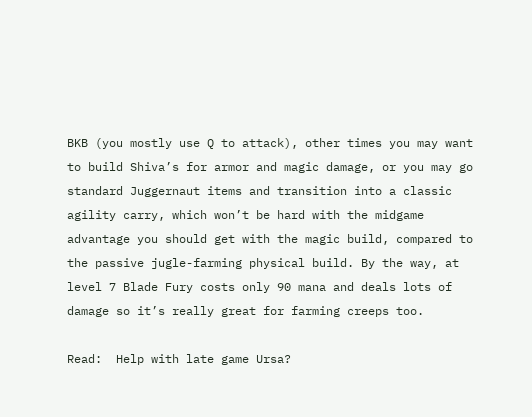BKB (you mostly use Q to attack), other times you may want to build Shiva’s for armor and magic damage, or you may go standard Juggernaut items and transition into a classic agility carry, which won’t be hard with the midgame advantage you should get with the magic build, compared to the passive jugle-farming physical build. By the way, at level 7 Blade Fury costs only 90 mana and deals lots of damage so it’s really great for farming creeps too.

Read:  Help with late game Ursa?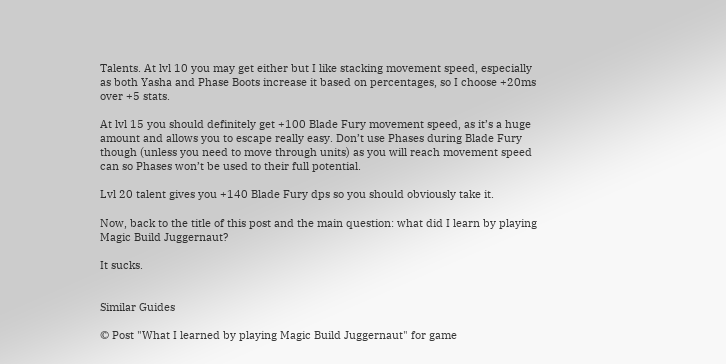Talents. At lvl 10 you may get either but I like stacking movement speed, especially as both Yasha and Phase Boots increase it based on percentages, so I choose +20ms over +5 stats.

At lvl 15 you should definitely get +100 Blade Fury movement speed, as it’s a huge amount and allows you to escape really easy. Don’t use Phases during Blade Fury though (unless you need to move through units) as you will reach movement speed can so Phases won’t be used to their full potential.

Lvl 20 talent gives you +140 Blade Fury dps so you should obviously take it.

Now, back to the title of this post and the main question: what did I learn by playing Magic Build Juggernaut?

It sucks.


Similar Guides

© Post "What I learned by playing Magic Build Juggernaut" for game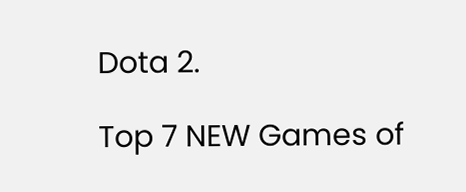Dota 2.

Top 7 NEW Games of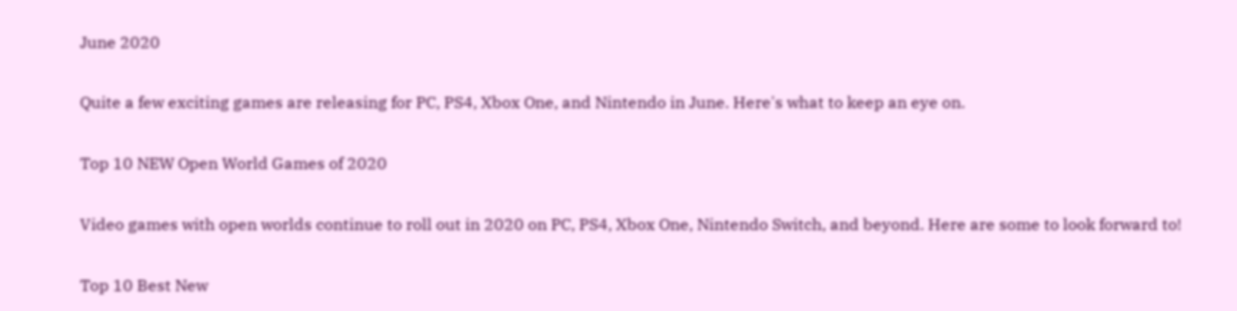June 2020

Quite a few exciting games are releasing for PC, PS4, Xbox One, and Nintendo in June. Here's what to keep an eye on.

Top 10 NEW Open World Games of 2020

Video games with open worlds continue to roll out in 2020 on PC, PS4, Xbox One, Nintendo Switch, and beyond. Here are some to look forward to!

Top 10 Best New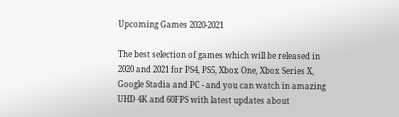Upcoming Games 2020-2021

The best selection of games which will be released in 2020 and 2021 for PS4, PS5, Xbox One, Xbox Series X, Google Stadia and PC - and you can watch in amazing UHD 4K and 60FPS with latest updates about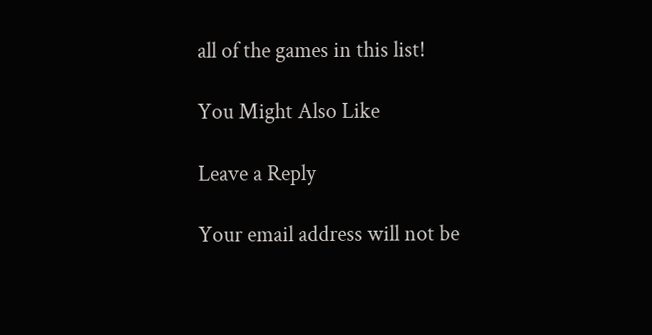all of the games in this list!

You Might Also Like

Leave a Reply

Your email address will not be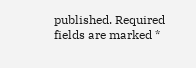published. Required fields are marked *